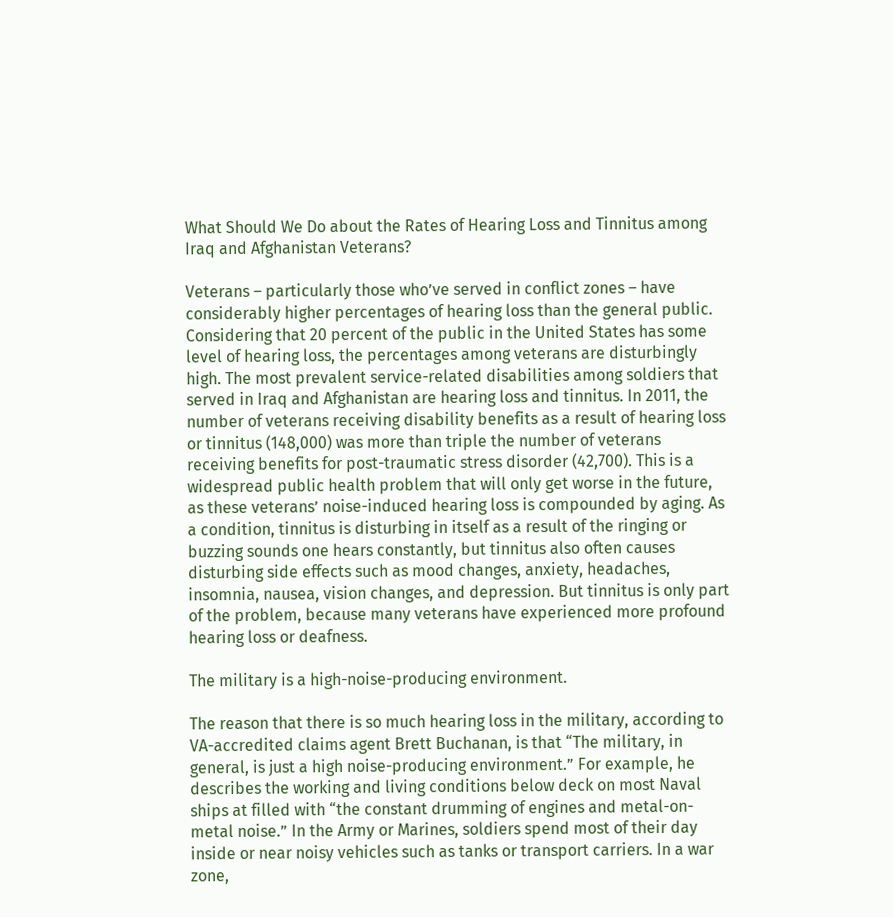What Should We Do about the Rates of Hearing Loss and Tinnitus among Iraq and Afghanistan Veterans?

Veterans – particularly those who’ve served in conflict zones – have considerably higher percentages of hearing loss than the general public. Considering that 20 percent of the public in the United States has some level of hearing loss, the percentages among veterans are disturbingly high. The most prevalent service-related disabilities among soldiers that served in Iraq and Afghanistan are hearing loss and tinnitus. In 2011, the number of veterans receiving disability benefits as a result of hearing loss or tinnitus (148,000) was more than triple the number of veterans receiving benefits for post-traumatic stress disorder (42,700). This is a widespread public health problem that will only get worse in the future, as these veterans’ noise-induced hearing loss is compounded by aging. As a condition, tinnitus is disturbing in itself as a result of the ringing or buzzing sounds one hears constantly, but tinnitus also often causes disturbing side effects such as mood changes, anxiety, headaches, insomnia, nausea, vision changes, and depression. But tinnitus is only part of the problem, because many veterans have experienced more profound hearing loss or deafness.

The military is a high-noise-producing environment.

The reason that there is so much hearing loss in the military, according to VA-accredited claims agent Brett Buchanan, is that “The military, in general, is just a high noise-producing environment.” For example, he describes the working and living conditions below deck on most Naval ships at filled with “the constant drumming of engines and metal-on-metal noise.” In the Army or Marines, soldiers spend most of their day inside or near noisy vehicles such as tanks or transport carriers. In a war zone,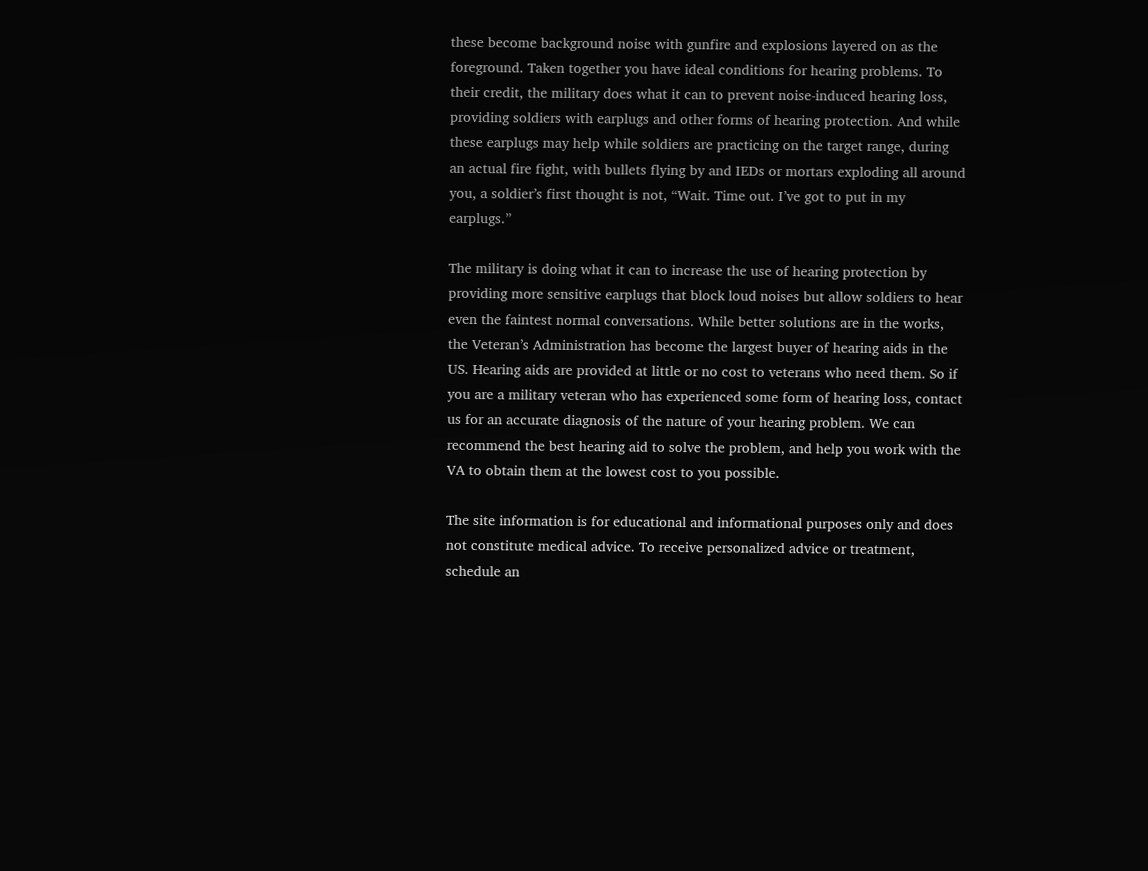these become background noise with gunfire and explosions layered on as the foreground. Taken together you have ideal conditions for hearing problems. To their credit, the military does what it can to prevent noise-induced hearing loss, providing soldiers with earplugs and other forms of hearing protection. And while these earplugs may help while soldiers are practicing on the target range, during an actual fire fight, with bullets flying by and IEDs or mortars exploding all around you, a soldier’s first thought is not, “Wait. Time out. I’ve got to put in my earplugs.”

The military is doing what it can to increase the use of hearing protection by providing more sensitive earplugs that block loud noises but allow soldiers to hear even the faintest normal conversations. While better solutions are in the works, the Veteran’s Administration has become the largest buyer of hearing aids in the US. Hearing aids are provided at little or no cost to veterans who need them. So if you are a military veteran who has experienced some form of hearing loss, contact us for an accurate diagnosis of the nature of your hearing problem. We can recommend the best hearing aid to solve the problem, and help you work with the VA to obtain them at the lowest cost to you possible.

The site information is for educational and informational purposes only and does not constitute medical advice. To receive personalized advice or treatment, schedule an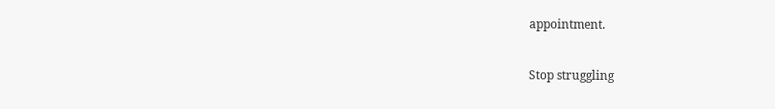appointment.

Stop struggling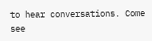to hear conversations. Come see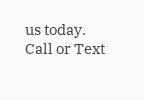us today. Call or Text